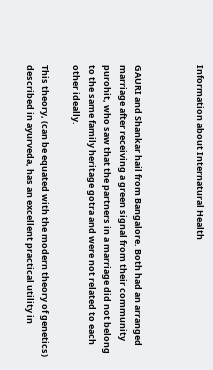Information about Internatural Health



GAURI and Shankar hail from Bangalore. Both had an arranged marriage after receiving a green signal from their community purohit, who saw that the partners in a marriage did not belong to the same family heritage gotra and were not related to each other ideally.

This theory, (can be equated with the modern theory of genetics) described in ayurveda, has an excellent practical utility in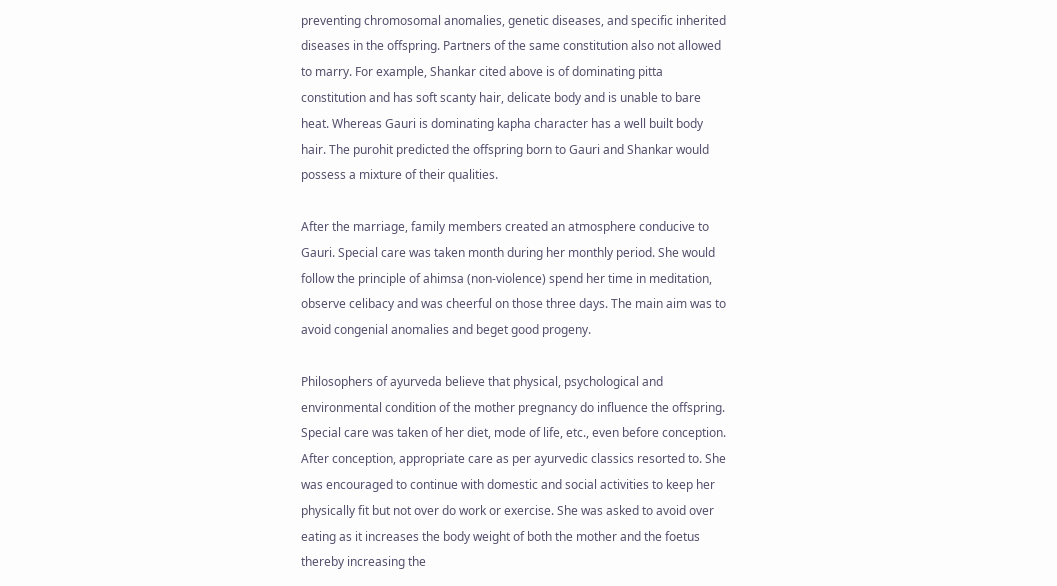preventing chromosomal anomalies, genetic diseases, and specific inherited diseases in the offspring. Partners of the same constitution also not allowed to marry. For example, Shankar cited above is of dominating pitta constitution and has soft scanty hair, delicate body and is unable to bare heat. Whereas Gauri is dominating kapha character has a well built body hair. The purohit predicted the offspring born to Gauri and Shankar would possess a mixture of their qualities.

After the marriage, family members created an atmosphere conducive to Gauri. Special care was taken month during her monthly period. She would follow the principle of ahimsa (non-violence) spend her time in meditation, observe celibacy and was cheerful on those three days. The main aim was to avoid congenial anomalies and beget good progeny.

Philosophers of ayurveda believe that physical, psychological and environmental condition of the mother pregnancy do influence the offspring. Special care was taken of her diet, mode of life, etc., even before conception. After conception, appropriate care as per ayurvedic classics resorted to. She was encouraged to continue with domestic and social activities to keep her physically fit but not over do work or exercise. She was asked to avoid over eating as it increases the body weight of both the mother and the foetus thereby increasing the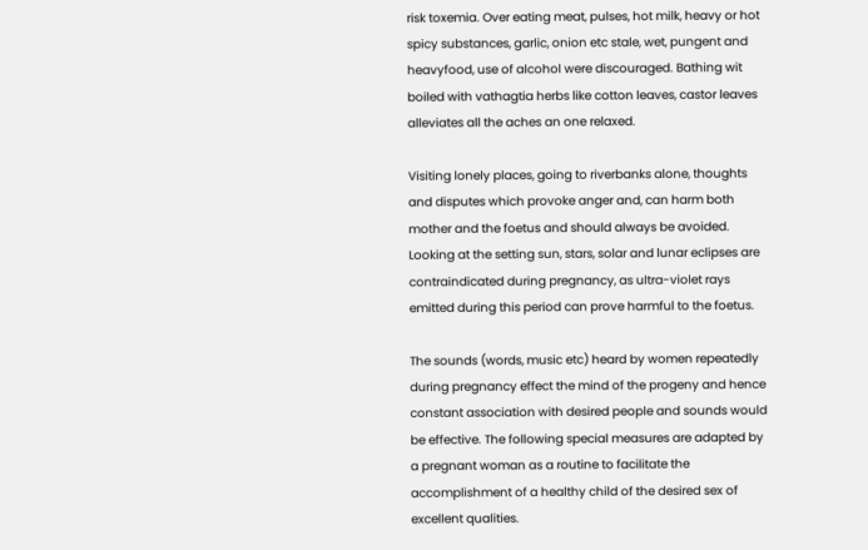risk toxemia. Over eating meat, pulses, hot milk, heavy or hot spicy substances, garlic, onion etc stale, wet, pungent and heavyfood, use of alcohol were discouraged. Bathing wit boiled with vathagtia herbs like cotton leaves, castor leaves alleviates all the aches an one relaxed.

Visiting lonely places, going to riverbanks alone, thoughts and disputes which provoke anger and, can harm both mother and the foetus and should always be avoided. Looking at the setting sun, stars, solar and lunar eclipses are contraindicated during pregnancy, as ultra-violet rays emitted during this period can prove harmful to the foetus.

The sounds (words, music etc) heard by women repeatedly during pregnancy effect the mind of the progeny and hence constant association with desired people and sounds would be effective. The following special measures are adapted by a pregnant woman as a routine to facilitate the accomplishment of a healthy child of the desired sex of excellent qualities.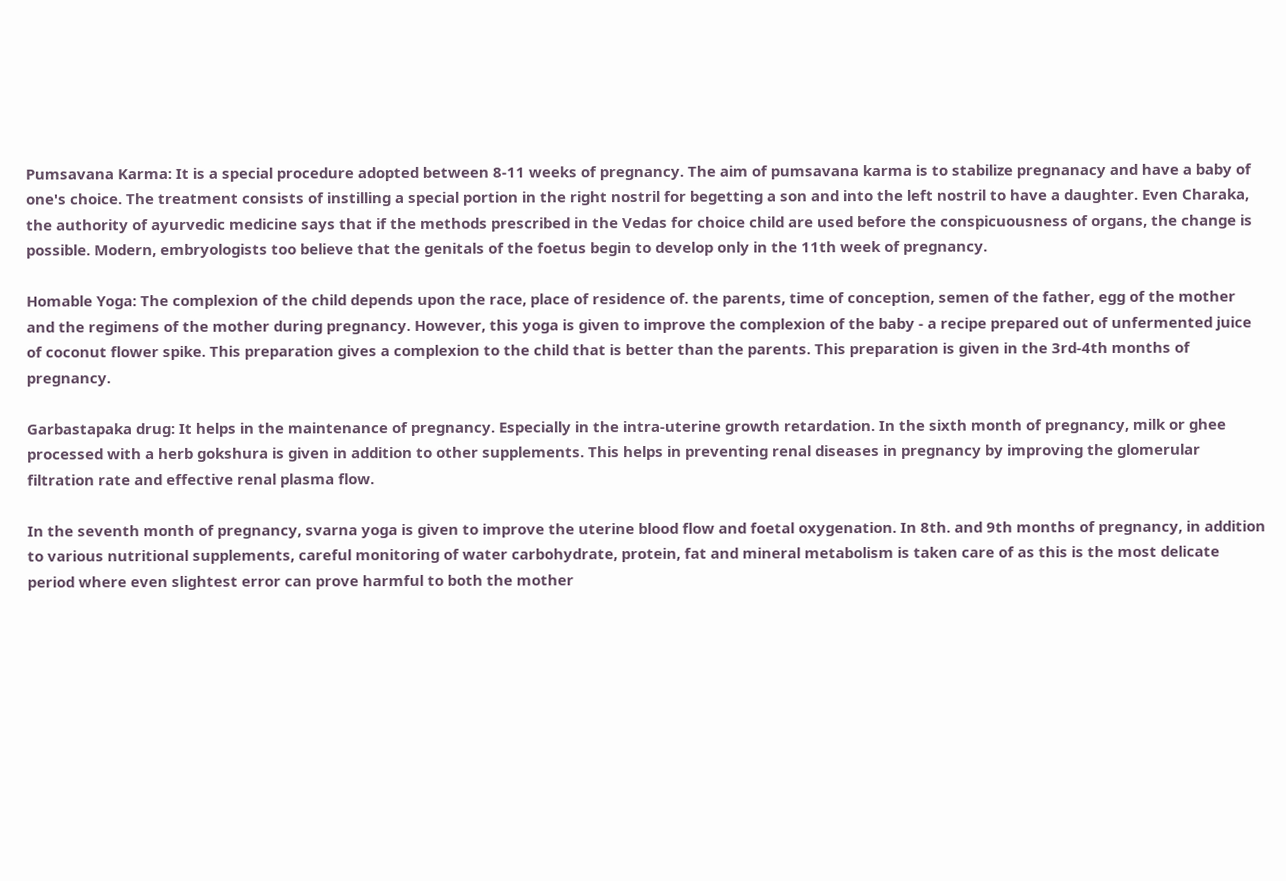Pumsavana Karma: It is a special procedure adopted between 8-11 weeks of pregnancy. The aim of pumsavana karma is to stabilize pregnanacy and have a baby of one's choice. The treatment consists of instilling a special portion in the right nostril for begetting a son and into the left nostril to have a daughter. Even Charaka, the authority of ayurvedic medicine says that if the methods prescribed in the Vedas for choice child are used before the conspicuousness of organs, the change is possible. Modern, embryologists too believe that the genitals of the foetus begin to develop only in the 11th week of pregnancy.

Homable Yoga: The complexion of the child depends upon the race, place of residence of. the parents, time of conception, semen of the father, egg of the mother and the regimens of the mother during pregnancy. However, this yoga is given to improve the complexion of the baby - a recipe prepared out of unfermented juice of coconut flower spike. This preparation gives a complexion to the child that is better than the parents. This preparation is given in the 3rd-4th months of pregnancy.

Garbastapaka drug: It helps in the maintenance of pregnancy. Especially in the intra-uterine growth retardation. In the sixth month of pregnancy, milk or ghee processed with a herb gokshura is given in addition to other supplements. This helps in preventing renal diseases in pregnancy by improving the glomerular filtration rate and effective renal plasma flow.

In the seventh month of pregnancy, svarna yoga is given to improve the uterine blood flow and foetal oxygenation. In 8th. and 9th months of pregnancy, in addition to various nutritional supplements, careful monitoring of water carbohydrate, protein, fat and mineral metabolism is taken care of as this is the most delicate period where even slightest error can prove harmful to both the mother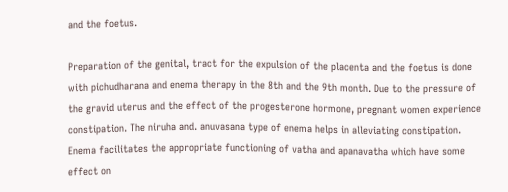and the foetus.

Preparation of the genital, tract for the expulsion of the placenta and the foetus is done with pichudharana and enema therapy in the 8th and the 9th month. Due to the pressure of the gravid uterus and the effect of the progesterone hormone, pregnant women experience constipation. The niruha and. anuvasana type of enema helps in alleviating constipation. Enema facilitates the appropriate functioning of vatha and apanavatha which have some effect on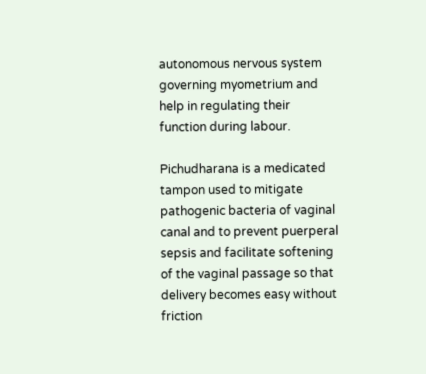autonomous nervous system governing myometrium and help in regulating their function during labour.

Pichudharana is a medicated tampon used to mitigate pathogenic bacteria of vaginal canal and to prevent puerperal sepsis and facilitate softening of the vaginal passage so that delivery becomes easy without friction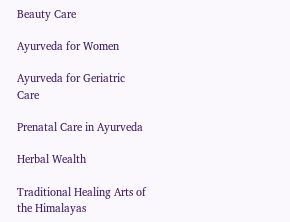Beauty Care

Ayurveda for Women

Ayurveda for Geriatric Care

Prenatal Care in Ayurveda

Herbal Wealth

Traditional Healing Arts of the Himalayas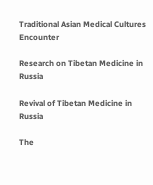Traditional Asian Medical Cultures Encounter

Research on Tibetan Medicine in Russia

Revival of Tibetan Medicine in Russia

The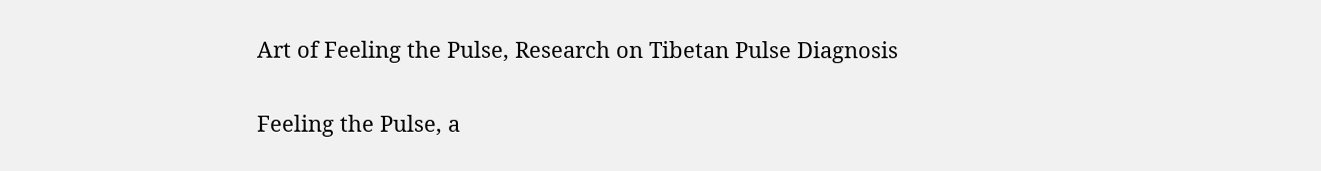Art of Feeling the Pulse, Research on Tibetan Pulse Diagnosis

Feeling the Pulse, a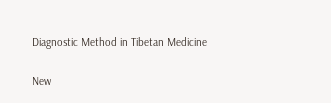Diagnostic Method in Tibetan Medicine

New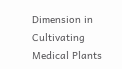Dimension in Cultivating Medical Plants